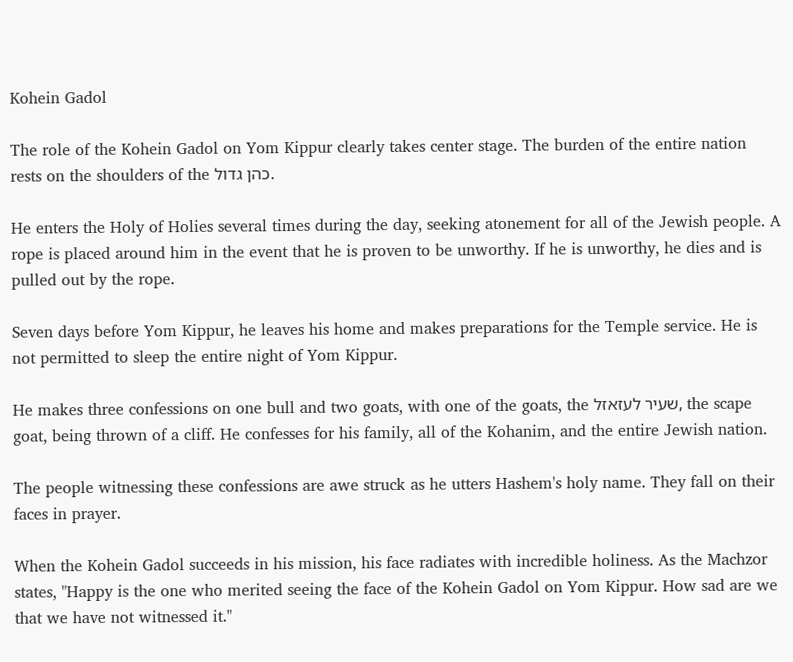Kohein Gadol

The role of the Kohein Gadol on Yom Kippur clearly takes center stage. The burden of the entire nation rests on the shoulders of the כהן גדול.

He enters the Holy of Holies several times during the day, seeking atonement for all of the Jewish people. A rope is placed around him in the event that he is proven to be unworthy. If he is unworthy, he dies and is pulled out by the rope.

Seven days before Yom Kippur, he leaves his home and makes preparations for the Temple service. He is not permitted to sleep the entire night of Yom Kippur.

He makes three confessions on one bull and two goats, with one of the goats, the שעיר לעזאזל, the scape goat, being thrown of a cliff. He confesses for his family, all of the Kohanim, and the entire Jewish nation.

The people witnessing these confessions are awe struck as he utters Hashem's holy name. They fall on their faces in prayer.

When the Kohein Gadol succeeds in his mission, his face radiates with incredible holiness. As the Machzor states, "Happy is the one who merited seeing the face of the Kohein Gadol on Yom Kippur. How sad are we that we have not witnessed it."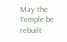May the Temple be rebuilt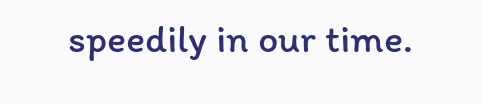speedily in our time.